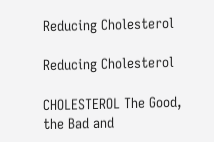Reducing Cholesterol

Reducing Cholesterol

CHOLESTEROL The Good, the Bad and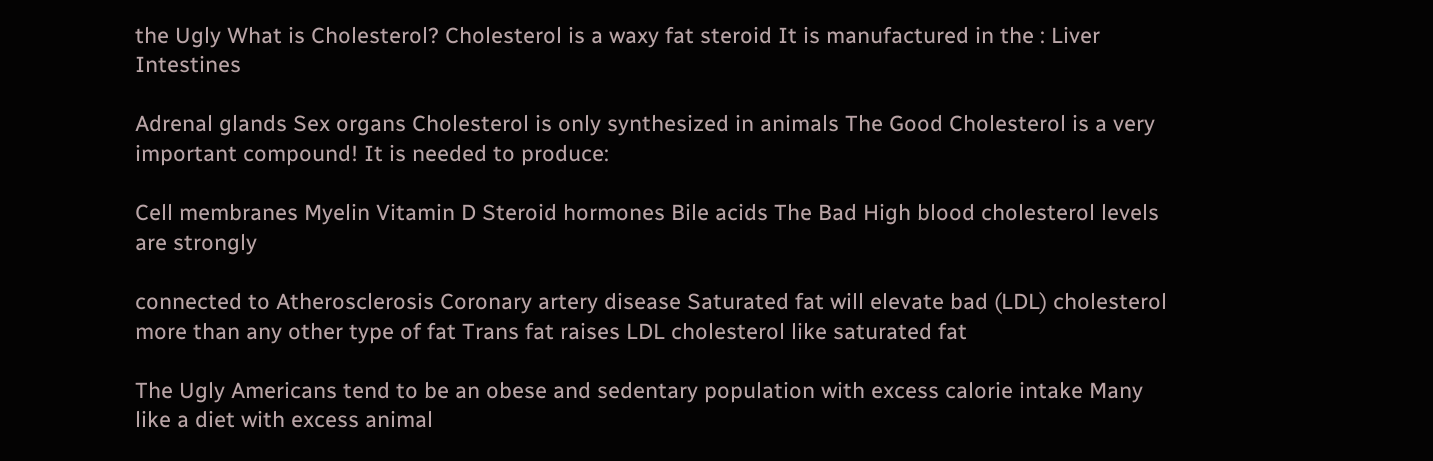the Ugly What is Cholesterol? Cholesterol is a waxy fat steroid It is manufactured in the : Liver Intestines

Adrenal glands Sex organs Cholesterol is only synthesized in animals The Good Cholesterol is a very important compound! It is needed to produce:

Cell membranes Myelin Vitamin D Steroid hormones Bile acids The Bad High blood cholesterol levels are strongly

connected to Atherosclerosis Coronary artery disease Saturated fat will elevate bad (LDL) cholesterol more than any other type of fat Trans fat raises LDL cholesterol like saturated fat

The Ugly Americans tend to be an obese and sedentary population with excess calorie intake Many like a diet with excess animal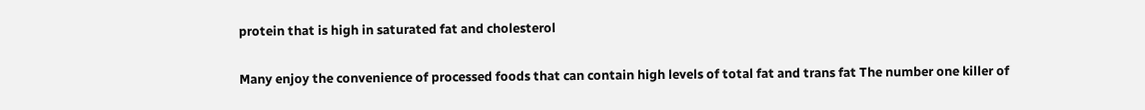protein that is high in saturated fat and cholesterol

Many enjoy the convenience of processed foods that can contain high levels of total fat and trans fat The number one killer of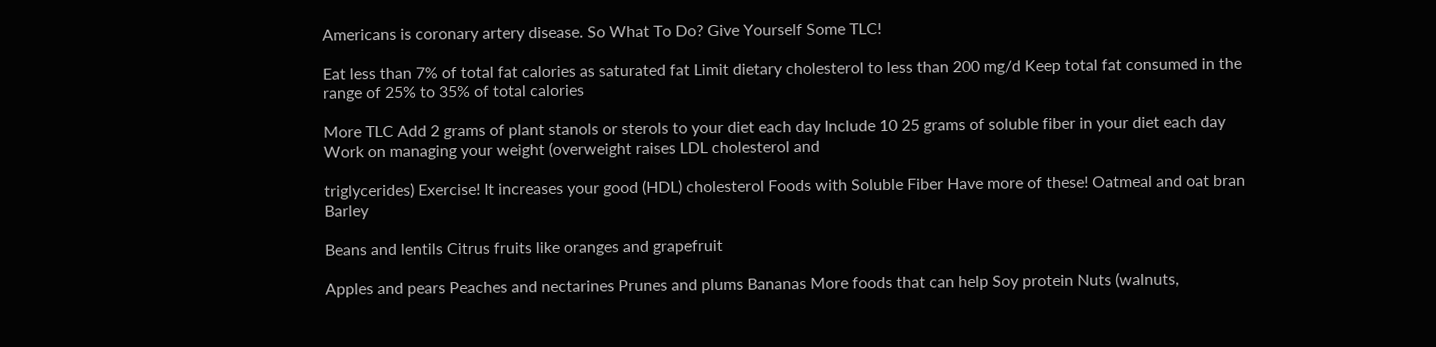Americans is coronary artery disease. So What To Do? Give Yourself Some TLC!

Eat less than 7% of total fat calories as saturated fat Limit dietary cholesterol to less than 200 mg/d Keep total fat consumed in the range of 25% to 35% of total calories

More TLC Add 2 grams of plant stanols or sterols to your diet each day Include 10 25 grams of soluble fiber in your diet each day Work on managing your weight (overweight raises LDL cholesterol and

triglycerides) Exercise! It increases your good (HDL) cholesterol Foods with Soluble Fiber Have more of these! Oatmeal and oat bran Barley

Beans and lentils Citrus fruits like oranges and grapefruit

Apples and pears Peaches and nectarines Prunes and plums Bananas More foods that can help Soy protein Nuts (walnuts,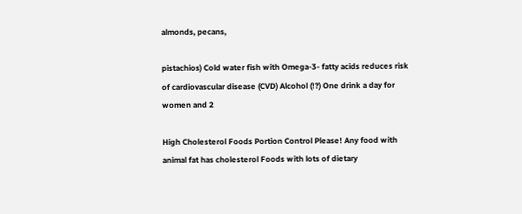almonds, pecans,

pistachios) Cold water fish with Omega-3- fatty acids reduces risk of cardiovascular disease (CVD) Alcohol (!?) One drink a day for women and 2

High Cholesterol Foods Portion Control Please! Any food with animal fat has cholesterol Foods with lots of dietary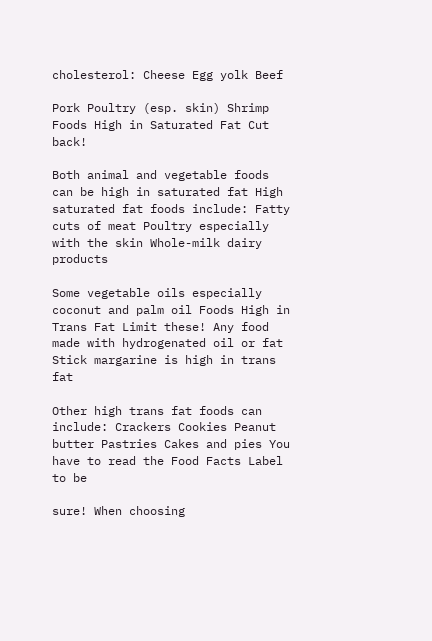cholesterol: Cheese Egg yolk Beef

Pork Poultry (esp. skin) Shrimp Foods High in Saturated Fat Cut back!

Both animal and vegetable foods can be high in saturated fat High saturated fat foods include: Fatty cuts of meat Poultry especially with the skin Whole-milk dairy products

Some vegetable oils especially coconut and palm oil Foods High in Trans Fat Limit these! Any food made with hydrogenated oil or fat Stick margarine is high in trans fat

Other high trans fat foods can include: Crackers Cookies Peanut butter Pastries Cakes and pies You have to read the Food Facts Label to be

sure! When choosing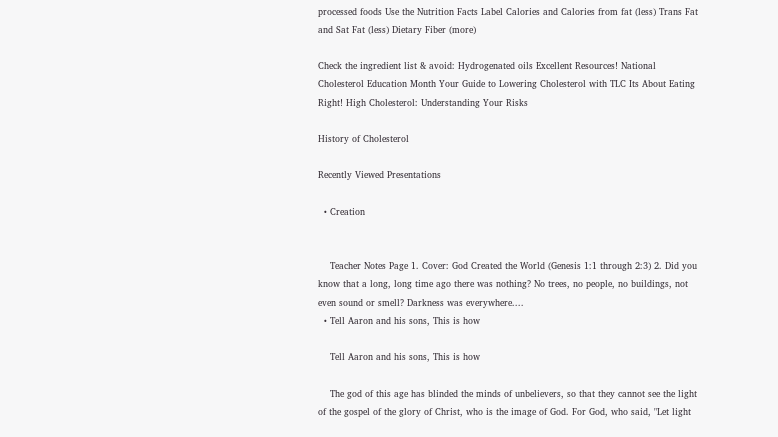processed foods Use the Nutrition Facts Label Calories and Calories from fat (less) Trans Fat and Sat Fat (less) Dietary Fiber (more)

Check the ingredient list & avoid: Hydrogenated oils Excellent Resources! National Cholesterol Education Month Your Guide to Lowering Cholesterol with TLC Its About Eating Right! High Cholesterol: Understanding Your Risks

History of Cholesterol

Recently Viewed Presentations

  • Creation


    Teacher Notes Page 1. Cover: God Created the World (Genesis 1:1 through 2:3) 2. Did you know that a long, long time ago there was nothing? No trees, no people, no buildings, not even sound or smell? Darkness was everywhere....
  • Tell Aaron and his sons, This is how

    Tell Aaron and his sons, This is how

    The god of this age has blinded the minds of unbelievers, so that they cannot see the light of the gospel of the glory of Christ, who is the image of God. For God, who said, "Let light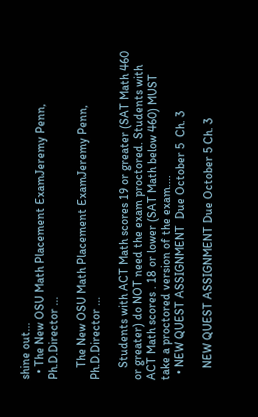shine out...
  • The New OSU Math Placement ExamJeremy Penn, Ph.D.Director ...

    The New OSU Math Placement ExamJeremy Penn, Ph.D.Director ...

    Students with ACT Math scores 19 or greater (SAT Math 460 or greater) do NOT need the exam proctored. Students with ACT Math scores . 18 or lower (SAT Math below 460) MUST take a proctored version of the exam....
  • NEW QUEST ASSIGNMENT  Due October 5  Ch. 3

    NEW QUEST ASSIGNMENT Due October 5 Ch. 3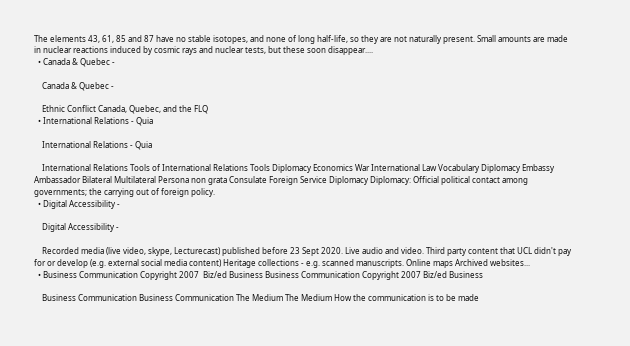The elements 43, 61, 85 and 87 have no stable isotopes, and none of long half-life, so they are not naturally present. Small amounts are made in nuclear reactions induced by cosmic rays and nuclear tests, but these soon disappear....
  • Canada & Quebec -

    Canada & Quebec -

    Ethnic Conflict Canada, Quebec, and the FLQ
  • International Relations - Quia

    International Relations - Quia

    International Relations Tools of International Relations Tools Diplomacy Economics War International Law Vocabulary Diplomacy Embassy Ambassador Bilateral Multilateral Persona non grata Consulate Foreign Service Diplomacy Diplomacy: Official political contact among governments; the carrying out of foreign policy.
  • Digital Accessibility -

    Digital Accessibility -

    Recorded media (live video, skype, Lecturecast) published before 23 Sept 2020. Live audio and video. Third party content that UCL didn't pay for or develop (e.g. external social media content) Heritage collections - e.g. scanned manuscripts. Online maps Archived websites...
  • Business Communication Copyright 2007  Biz/ed Business Business Communication Copyright 2007 Biz/ed Business

    Business Communication Business Communication The Medium The Medium How the communication is to be made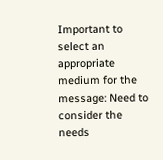Important to select an appropriate medium for the message: Need to consider the needs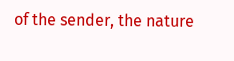of the sender, the nature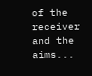of the receiver and the aims...